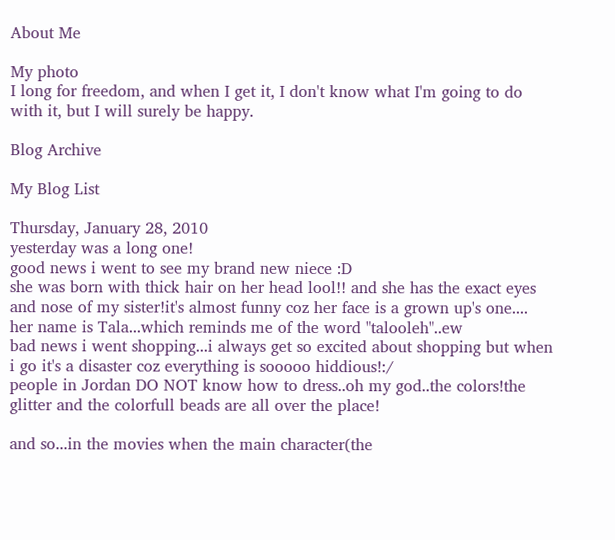About Me

My photo
I long for freedom, and when I get it, I don't know what I'm going to do with it, but I will surely be happy.

Blog Archive

My Blog List

Thursday, January 28, 2010
yesterday was a long one!
good news i went to see my brand new niece :D
she was born with thick hair on her head lool!! and she has the exact eyes and nose of my sister!it's almost funny coz her face is a grown up's one....
her name is Tala...which reminds me of the word "talooleh"..ew
bad news i went shopping...i always get so excited about shopping but when i go it's a disaster coz everything is sooooo hiddious!:/
people in Jordan DO NOT know how to dress..oh my god..the colors!the glitter and the colorfull beads are all over the place!

and so...in the movies when the main character(the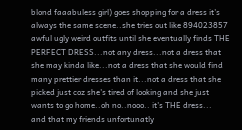blond faaabuless girl) goes shopping for a dress it's always the same scene..she tries out like 894023857 awful ugly weird outfits until she eventually finds THE PERFECT DRESS...not any dress...not a dress that she may kinda like...not a dress that she would find many prettier dresses than it...not a dress that she picked just coz she's tired of looking and she just wants to go home..oh no..nooo.. it's THE dress...
and that my friends unfortunatly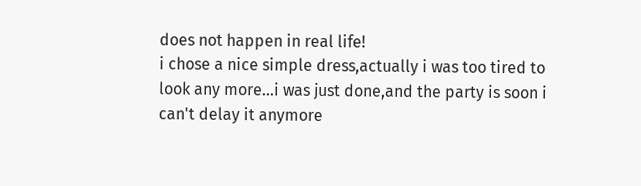does not happen in real life!
i chose a nice simple dress,actually i was too tired to look any more...i was just done,and the party is soon i can't delay it anymore